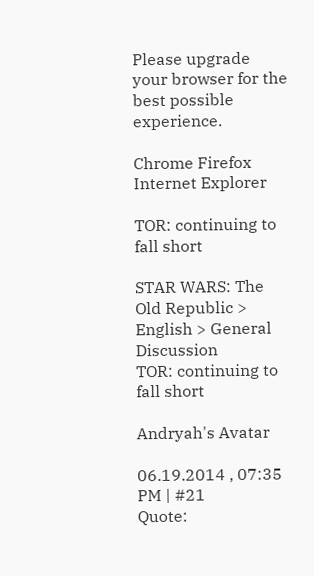Please upgrade your browser for the best possible experience.

Chrome Firefox Internet Explorer

TOR: continuing to fall short

STAR WARS: The Old Republic > English > General Discussion
TOR: continuing to fall short

Andryah's Avatar

06.19.2014 , 07:35 PM | #21
Quote: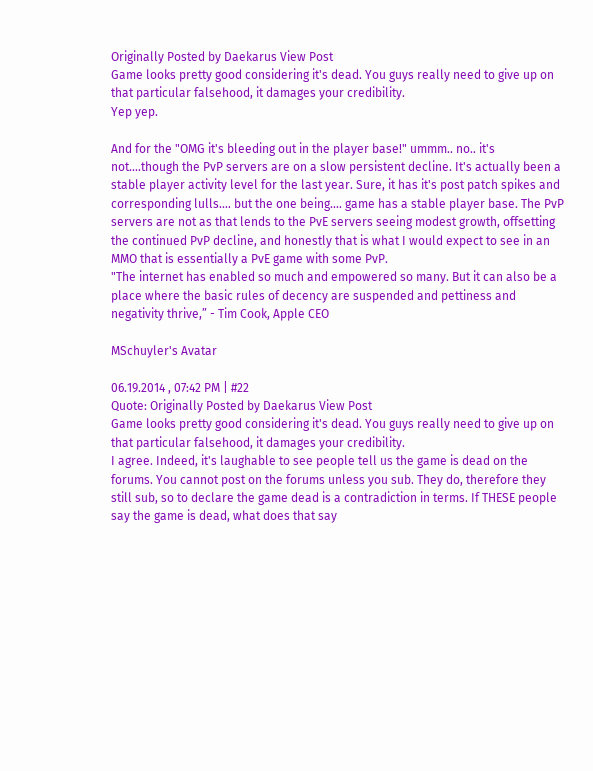Originally Posted by Daekarus View Post
Game looks pretty good considering it's dead. You guys really need to give up on that particular falsehood, it damages your credibility.
Yep yep.

And for the "OMG it's bleeding out in the player base!" ummm.. no.. it's not....though the PvP servers are on a slow persistent decline. It's actually been a stable player activity level for the last year. Sure, it has it's post patch spikes and corresponding lulls.... but the one being.... game has a stable player base. The PvP servers are not as that lends to the PvE servers seeing modest growth, offsetting the continued PvP decline, and honestly that is what I would expect to see in an MMO that is essentially a PvE game with some PvP.
"The internet has enabled so much and empowered so many. But it can also be a place where the basic rules of decency are suspended and pettiness and negativity thrive,” - Tim Cook, Apple CEO

MSchuyler's Avatar

06.19.2014 , 07:42 PM | #22
Quote: Originally Posted by Daekarus View Post
Game looks pretty good considering it's dead. You guys really need to give up on that particular falsehood, it damages your credibility.
I agree. Indeed, it's laughable to see people tell us the game is dead on the forums. You cannot post on the forums unless you sub. They do, therefore they still sub, so to declare the game dead is a contradiction in terms. If THESE people say the game is dead, what does that say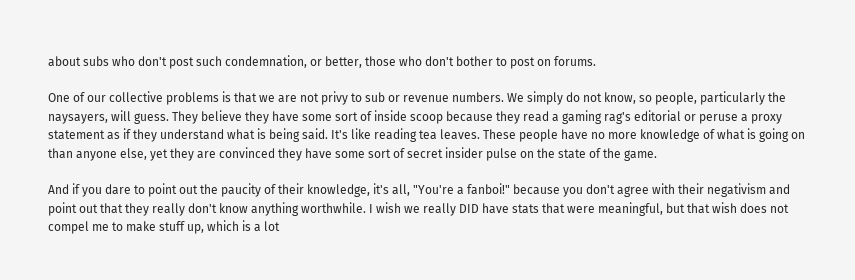about subs who don't post such condemnation, or better, those who don't bother to post on forums.

One of our collective problems is that we are not privy to sub or revenue numbers. We simply do not know, so people, particularly the naysayers, will guess. They believe they have some sort of inside scoop because they read a gaming rag's editorial or peruse a proxy statement as if they understand what is being said. It's like reading tea leaves. These people have no more knowledge of what is going on than anyone else, yet they are convinced they have some sort of secret insider pulse on the state of the game.

And if you dare to point out the paucity of their knowledge, it's all, "You're a fanboi!" because you don't agree with their negativism and point out that they really don't know anything worthwhile. I wish we really DID have stats that were meaningful, but that wish does not compel me to make stuff up, which is a lot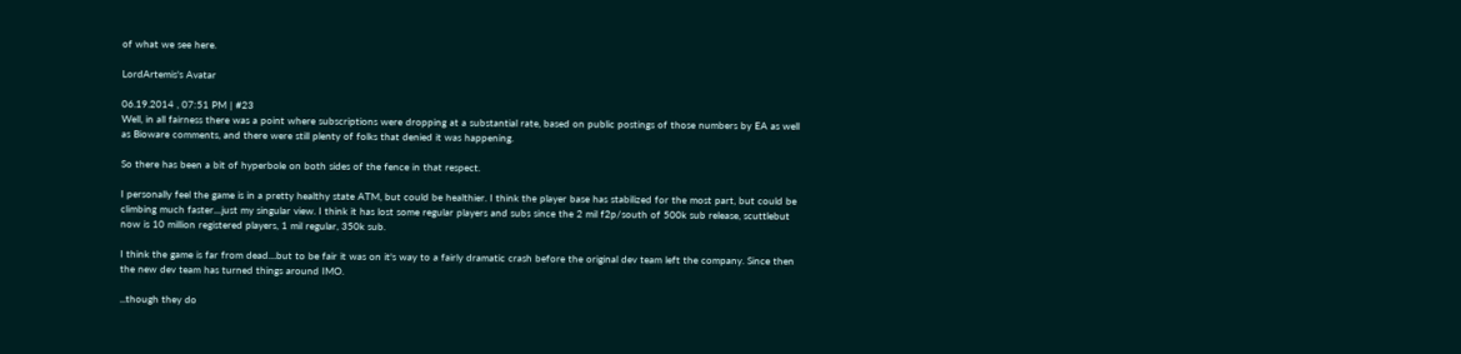of what we see here.

LordArtemis's Avatar

06.19.2014 , 07:51 PM | #23
Well, in all fairness there was a point where subscriptions were dropping at a substantial rate, based on public postings of those numbers by EA as well as Bioware comments, and there were still plenty of folks that denied it was happening.

So there has been a bit of hyperbole on both sides of the fence in that respect.

I personally feel the game is in a pretty healthy state ATM, but could be healthier. I think the player base has stabilized for the most part, but could be climbing much faster....just my singular view. I think it has lost some regular players and subs since the 2 mil f2p/south of 500k sub release, scuttlebut now is 10 million registered players, 1 mil regular, 350k sub.

I think the game is far from dead....but to be fair it was on it's way to a fairly dramatic crash before the original dev team left the company. Since then the new dev team has turned things around IMO.

...though they do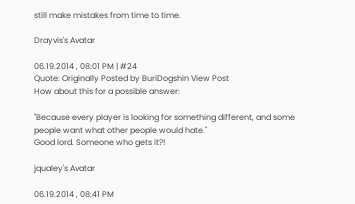still make mistakes from time to time.

Drayvis's Avatar

06.19.2014 , 08:01 PM | #24
Quote: Originally Posted by BuriDogshin View Post
How about this for a possible answer:

"Because every player is looking for something different, and some people want what other people would hate."
Good lord. Someone who gets it?!

jqualey's Avatar

06.19.2014 , 08:41 PM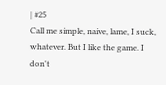| #25
Call me simple, naive, lame, I suck, whatever. But I like the game. I don't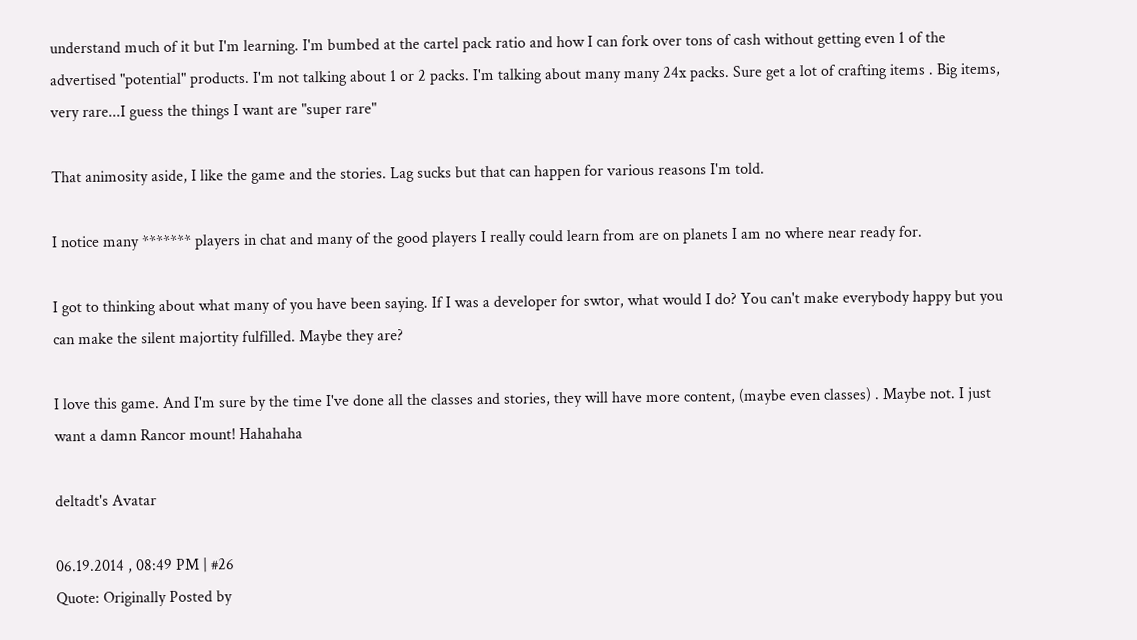understand much of it but I'm learning. I'm bumbed at the cartel pack ratio and how I can fork over tons of cash without getting even 1 of the advertised "potential" products. I'm not talking about 1 or 2 packs. I'm talking about many many 24x packs. Sure get a lot of crafting items . Big items, very rare...I guess the things I want are "super rare"

That animosity aside, I like the game and the stories. Lag sucks but that can happen for various reasons I'm told.

I notice many ******* players in chat and many of the good players I really could learn from are on planets I am no where near ready for.

I got to thinking about what many of you have been saying. If I was a developer for swtor, what would I do? You can't make everybody happy but you can make the silent majortity fulfilled. Maybe they are?

I love this game. And I'm sure by the time I've done all the classes and stories, they will have more content, (maybe even classes) . Maybe not. I just want a damn Rancor mount! Hahahaha

deltadt's Avatar

06.19.2014 , 08:49 PM | #26
Quote: Originally Posted by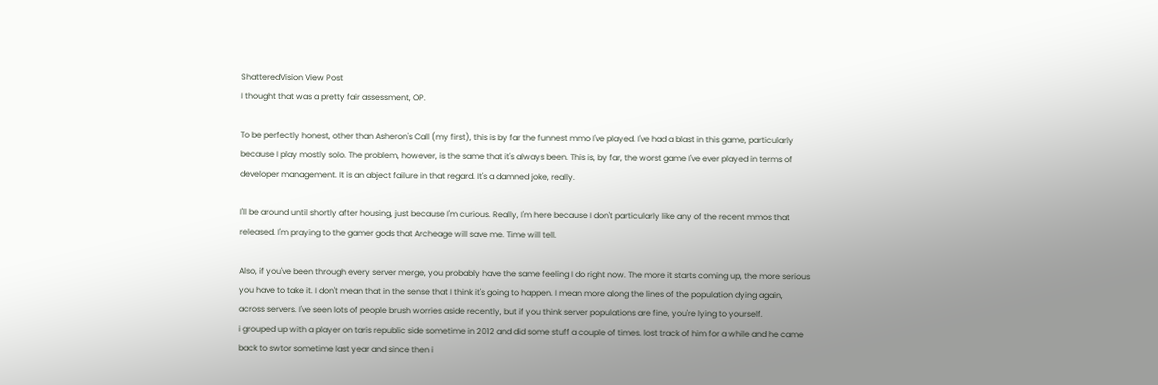ShatteredVision View Post
I thought that was a pretty fair assessment, OP.

To be perfectly honest, other than Asheron's Call (my first), this is by far the funnest mmo I've played. I've had a blast in this game, particularly because I play mostly solo. The problem, however, is the same that it's always been. This is, by far, the worst game I've ever played in terms of developer management. It is an abject failure in that regard. It's a damned joke, really.

I'll be around until shortly after housing, just because I'm curious. Really, I'm here because I don't particularly like any of the recent mmos that released. I'm praying to the gamer gods that Archeage will save me. Time will tell.

Also, if you've been through every server merge, you probably have the same feeling I do right now. The more it starts coming up, the more serious you have to take it. I don't mean that in the sense that I think it's going to happen. I mean more along the lines of the population dying again, across servers. I've seen lots of people brush worries aside recently, but if you think server populations are fine, you're lying to yourself.
i grouped up with a player on taris republic side sometime in 2012 and did some stuff a couple of times. lost track of him for a while and he came back to swtor sometime last year and since then i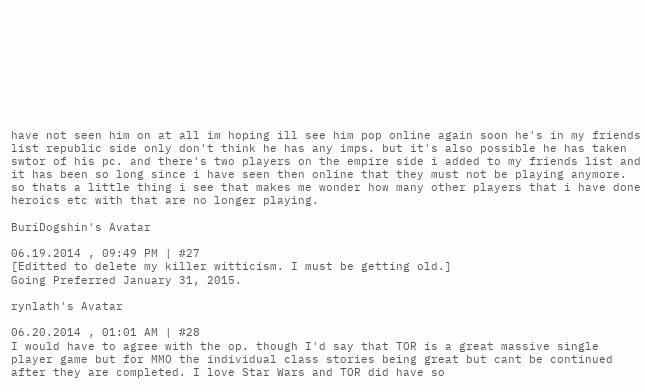have not seen him on at all im hoping ill see him pop online again soon he's in my friends list republic side only don't think he has any imps. but it's also possible he has taken swtor of his pc. and there's two players on the empire side i added to my friends list and it has been so long since i have seen then online that they must not be playing anymore. so thats a little thing i see that makes me wonder how many other players that i have done heroics etc with that are no longer playing.

BuriDogshin's Avatar

06.19.2014 , 09:49 PM | #27
[Editted to delete my killer witticism. I must be getting old.]
Going Preferred January 31, 2015.

rynlath's Avatar

06.20.2014 , 01:01 AM | #28
I would have to agree with the op. though I'd say that TOR is a great massive single player game but for MMO the individual class stories being great but cant be continued after they are completed. I love Star Wars and TOR did have so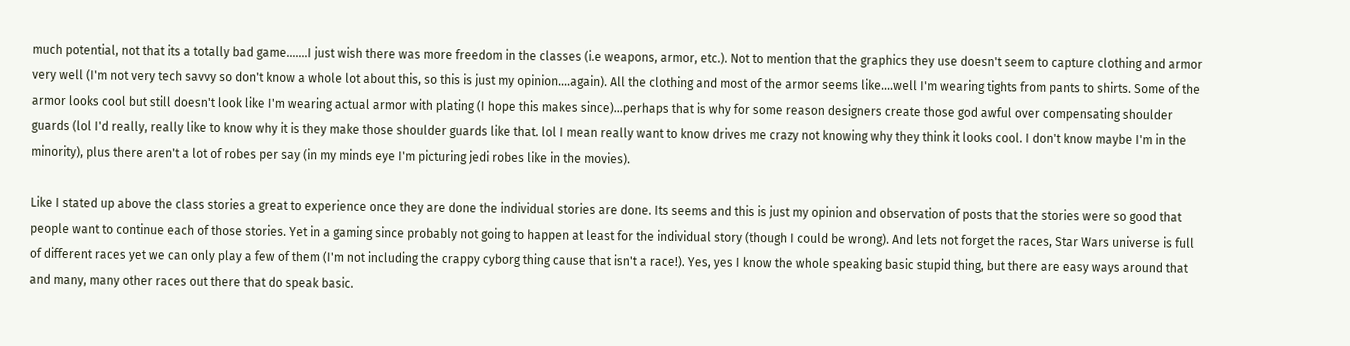much potential, not that its a totally bad game.......I just wish there was more freedom in the classes (i.e weapons, armor, etc.). Not to mention that the graphics they use doesn't seem to capture clothing and armor very well (I'm not very tech savvy so don't know a whole lot about this, so this is just my opinion....again). All the clothing and most of the armor seems like....well I'm wearing tights from pants to shirts. Some of the armor looks cool but still doesn't look like I'm wearing actual armor with plating (I hope this makes since)...perhaps that is why for some reason designers create those god awful over compensating shoulder guards (lol I'd really, really like to know why it is they make those shoulder guards like that. lol I mean really want to know drives me crazy not knowing why they think it looks cool. I don't know maybe I'm in the minority), plus there aren't a lot of robes per say (in my minds eye I'm picturing jedi robes like in the movies).

Like I stated up above the class stories a great to experience once they are done the individual stories are done. Its seems and this is just my opinion and observation of posts that the stories were so good that people want to continue each of those stories. Yet in a gaming since probably not going to happen at least for the individual story (though I could be wrong). And lets not forget the races, Star Wars universe is full of different races yet we can only play a few of them (I'm not including the crappy cyborg thing cause that isn't a race!). Yes, yes I know the whole speaking basic stupid thing, but there are easy ways around that and many, many other races out there that do speak basic.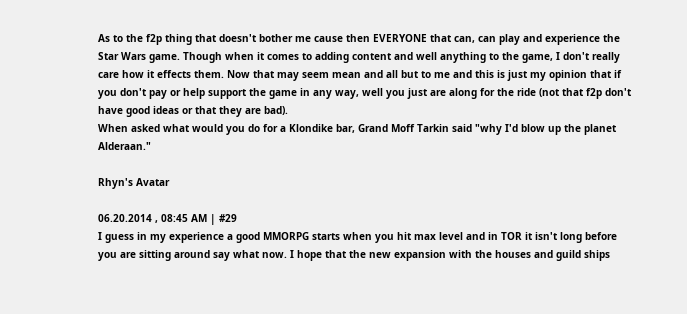As to the f2p thing that doesn't bother me cause then EVERYONE that can, can play and experience the Star Wars game. Though when it comes to adding content and well anything to the game, I don't really care how it effects them. Now that may seem mean and all but to me and this is just my opinion that if you don't pay or help support the game in any way, well you just are along for the ride (not that f2p don't have good ideas or that they are bad).
When asked what would you do for a Klondike bar, Grand Moff Tarkin said "why I'd blow up the planet Alderaan."

Rhyn's Avatar

06.20.2014 , 08:45 AM | #29
I guess in my experience a good MMORPG starts when you hit max level and in TOR it isn't long before you are sitting around say what now. I hope that the new expansion with the houses and guild ships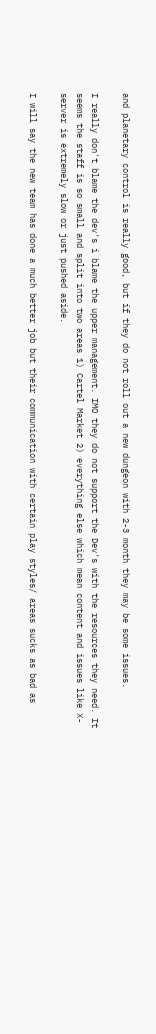and planetary control is really good, but if they do not roll out a new dungeon with 2-3 month they may be some issues.

I really don't blame the dev's i blame the upper management. IMO they do not support the Dev's with the resources they need. It seems the staff is so small and split into two areas 1) Cartel Market 2) everything else which mean content and issues like X-server is extremely slow or just pushed aside.

I will say the new team has done a much better job but their communication with certain play styles/ areas sucks as bad as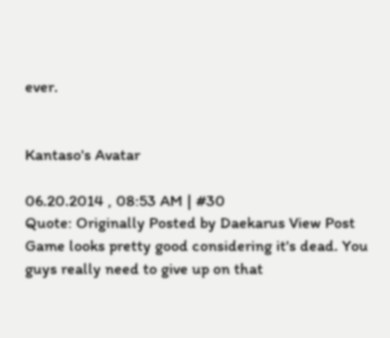ever.


Kantaso's Avatar

06.20.2014 , 08:53 AM | #30
Quote: Originally Posted by Daekarus View Post
Game looks pretty good considering it's dead. You guys really need to give up on that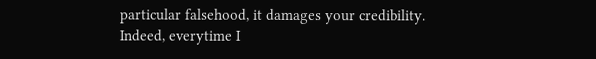particular falsehood, it damages your credibility.
Indeed, everytime I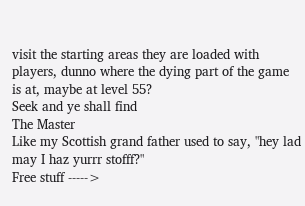visit the starting areas they are loaded with players, dunno where the dying part of the game is at, maybe at level 55?
Seek and ye shall find
The Master
Like my Scottish grand father used to say, "hey lad may I haz yurrr stofff?"
Free stuff ----->